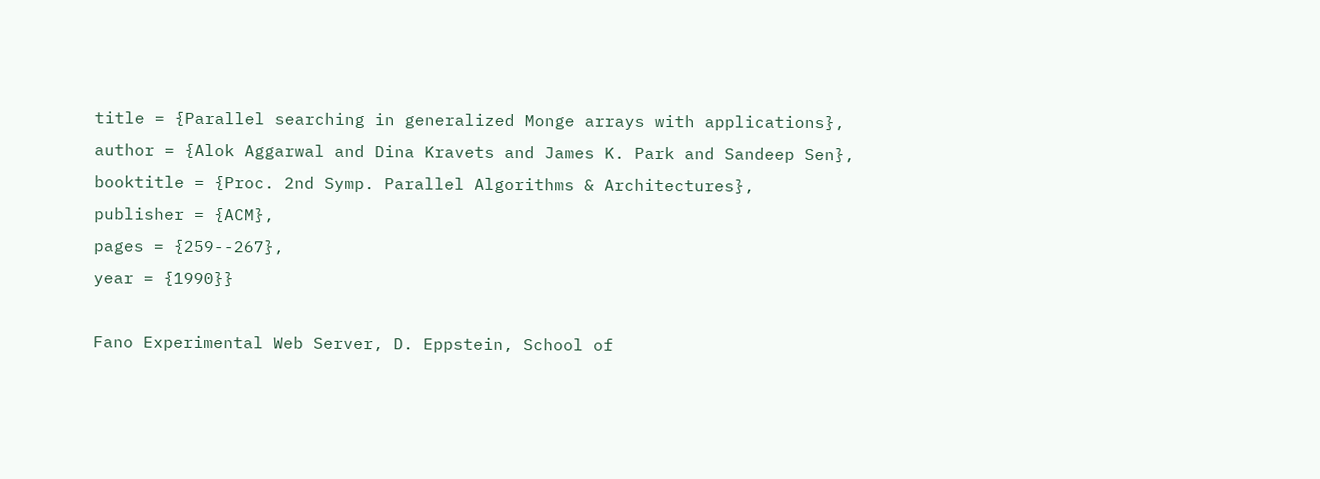title = {Parallel searching in generalized Monge arrays with applications},
author = {Alok Aggarwal and Dina Kravets and James K. Park and Sandeep Sen},
booktitle = {Proc. 2nd Symp. Parallel Algorithms & Architectures},
publisher = {ACM},
pages = {259--267},
year = {1990}}

Fano Experimental Web Server, D. Eppstein, School of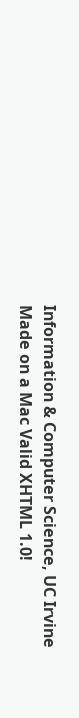Information & Computer Science, UC Irvine
Made on a Mac Valid XHTML 1.0!